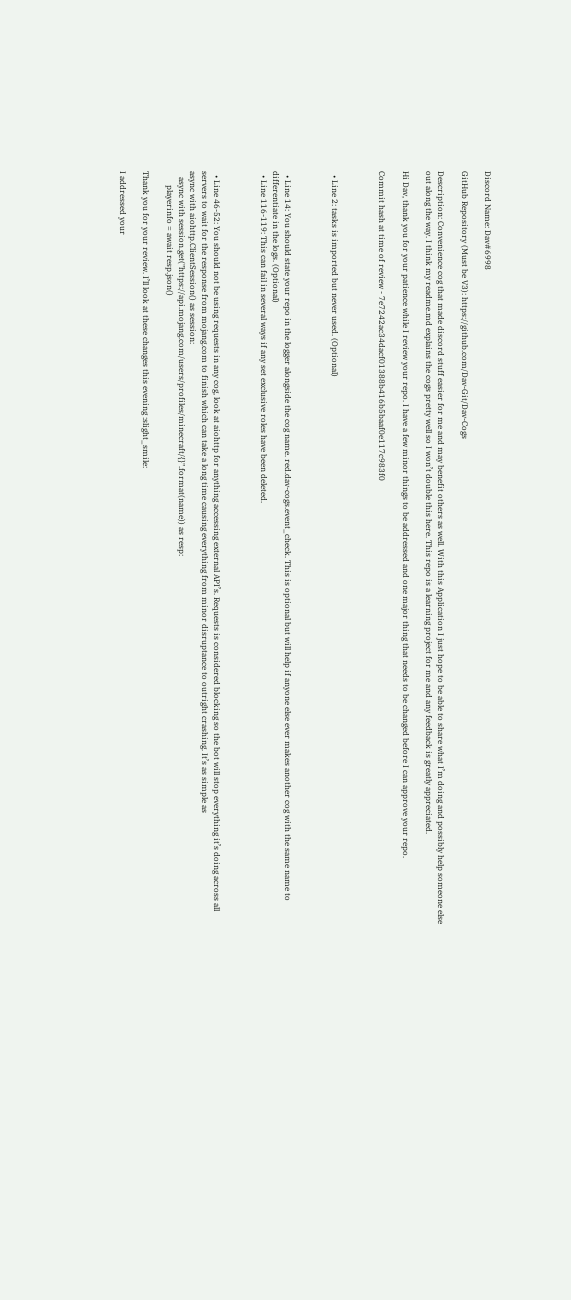Discord Name: Dav#6998

GitHub Repository (Must be V3): https://github.com/Dav-Git/Dav-Cogs

Description: Convenience cog that made discord stuff easier for me and may benefit others as well. With this Application I just hope to be able to share what I’m doing and possibly help someone else out along the way. I think my readme.md explains the cogs pretty well so I won’t double this here. This repo is a learning project for me and any feedback is greatly appreciated.

Hi Dav, thank you for your patience while I review your repo. I have a few minor things to be addressed and one major thing that needs to be changed before I can approve your repo.

Commit hash at time of review - 7e7242ac34dacf01388b416b5baaf0e117c983f0



  • Line 2: tasks is imported but never used. (Optional)



  • Line 14: You should state your repo in the logger alongside the cog name. red.dav-cogs.event_check. This is optional but will help if anyone else ever makes another cog with the same name to differentiate in the logs. (Optional)
  • Line 116-119: This can fail in several ways if any set exclusive roles have been deleted.



  • Line 46-52: You should not be using requests in any cog, look at aiohttp for anything accessing external API’s. Requests is considered blocking so the bot will stop everything it’s doing across all servers to wait for the response from mojang.com to finish which can take a long time causing everything from minor disruptance to outright crashing. It’s as simple as
async with aiohttp.ClientSession() as session:
   async with session.get("https://api.mojang.com/users/profiles/minecraft/{}".format(name)) as resp:
       playerinfo = await resp.json()

Thank you for your review. I’ll look at these changes this evening :slight_smile:

I addressed your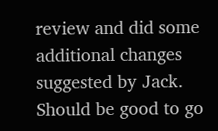review and did some additional changes suggested by Jack. Should be good to go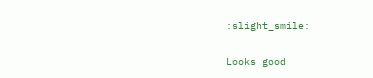:slight_smile:

Looks good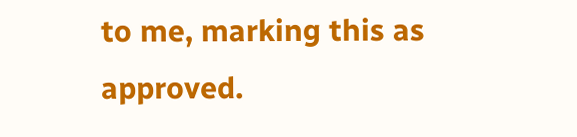to me, marking this as approved.